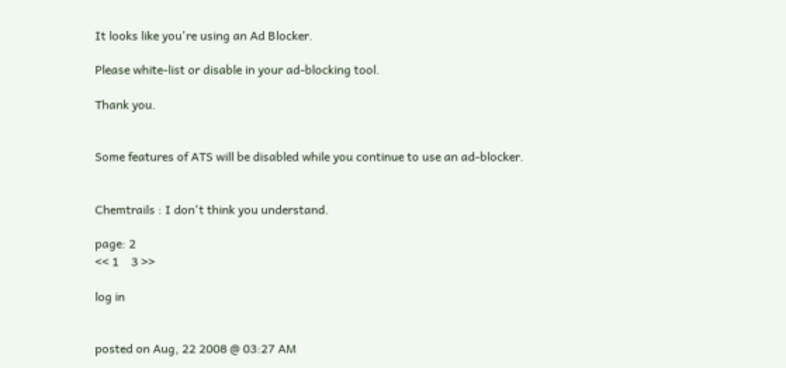It looks like you're using an Ad Blocker.

Please white-list or disable in your ad-blocking tool.

Thank you.


Some features of ATS will be disabled while you continue to use an ad-blocker.


Chemtrails : I don't think you understand.

page: 2
<< 1    3 >>

log in


posted on Aug, 22 2008 @ 03:27 AM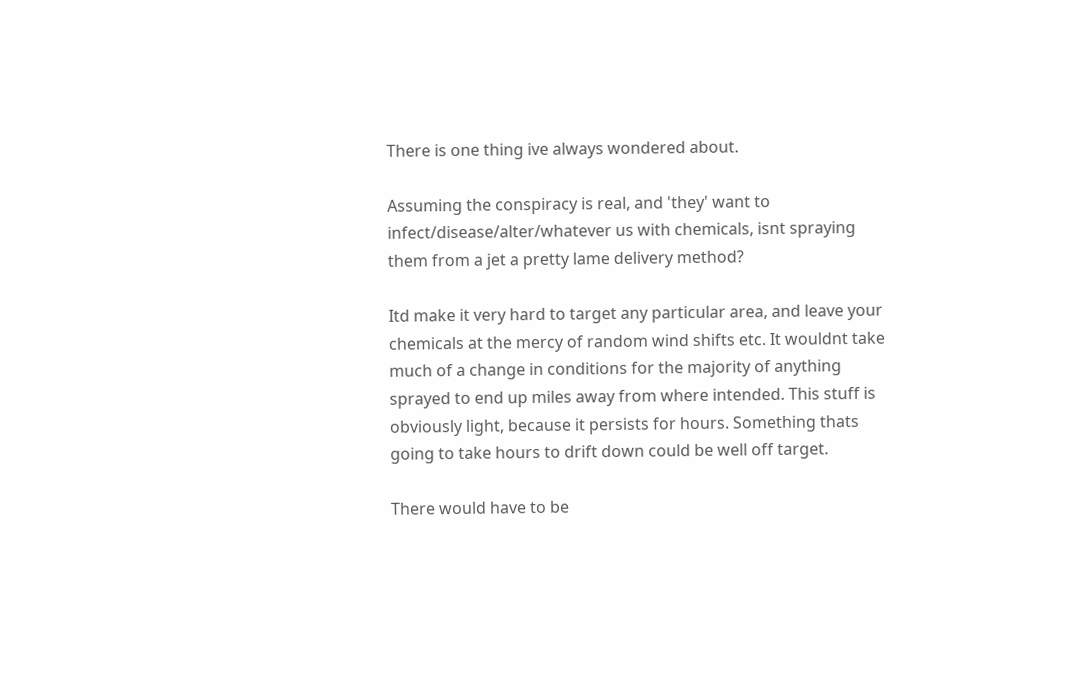There is one thing ive always wondered about.

Assuming the conspiracy is real, and 'they' want to infect/disease/alter/whatever us with chemicals, isnt spraying them from a jet a pretty lame delivery method?

Itd make it very hard to target any particular area, and leave your chemicals at the mercy of random wind shifts etc. It wouldnt take much of a change in conditions for the majority of anything sprayed to end up miles away from where intended. This stuff is obviously light, because it persists for hours. Something thats going to take hours to drift down could be well off target.

There would have to be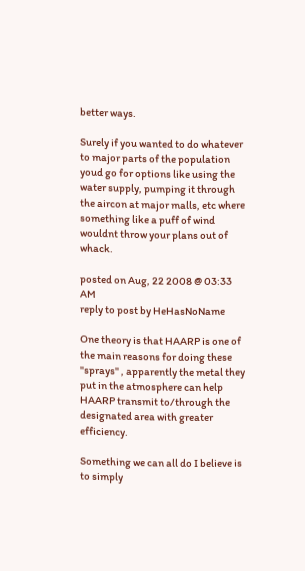better ways.

Surely if you wanted to do whatever to major parts of the population youd go for options like using the water supply, pumping it through the aircon at major malls, etc where something like a puff of wind wouldnt throw your plans out of whack.

posted on Aug, 22 2008 @ 03:33 AM
reply to post by HeHasNoName

One theory is that HAARP is one of the main reasons for doing these "sprays" , apparently the metal they put in the atmosphere can help HAARP transmit to/through the designated area with greater efficiency.

Something we can all do I believe is to simply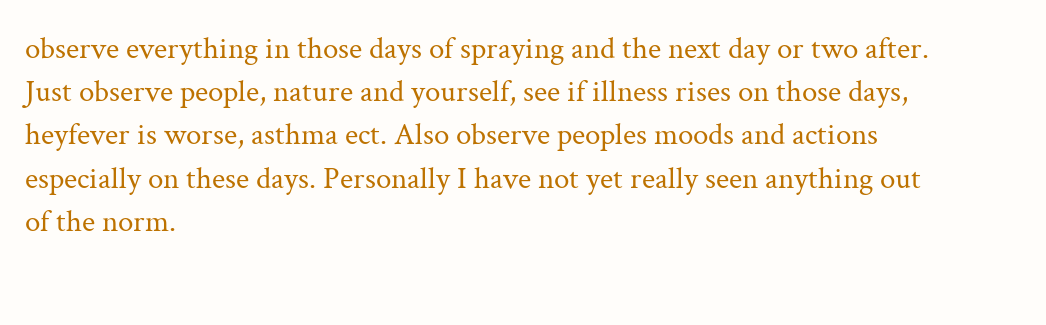observe everything in those days of spraying and the next day or two after. Just observe people, nature and yourself, see if illness rises on those days, heyfever is worse, asthma ect. Also observe peoples moods and actions especially on these days. Personally I have not yet really seen anything out of the norm.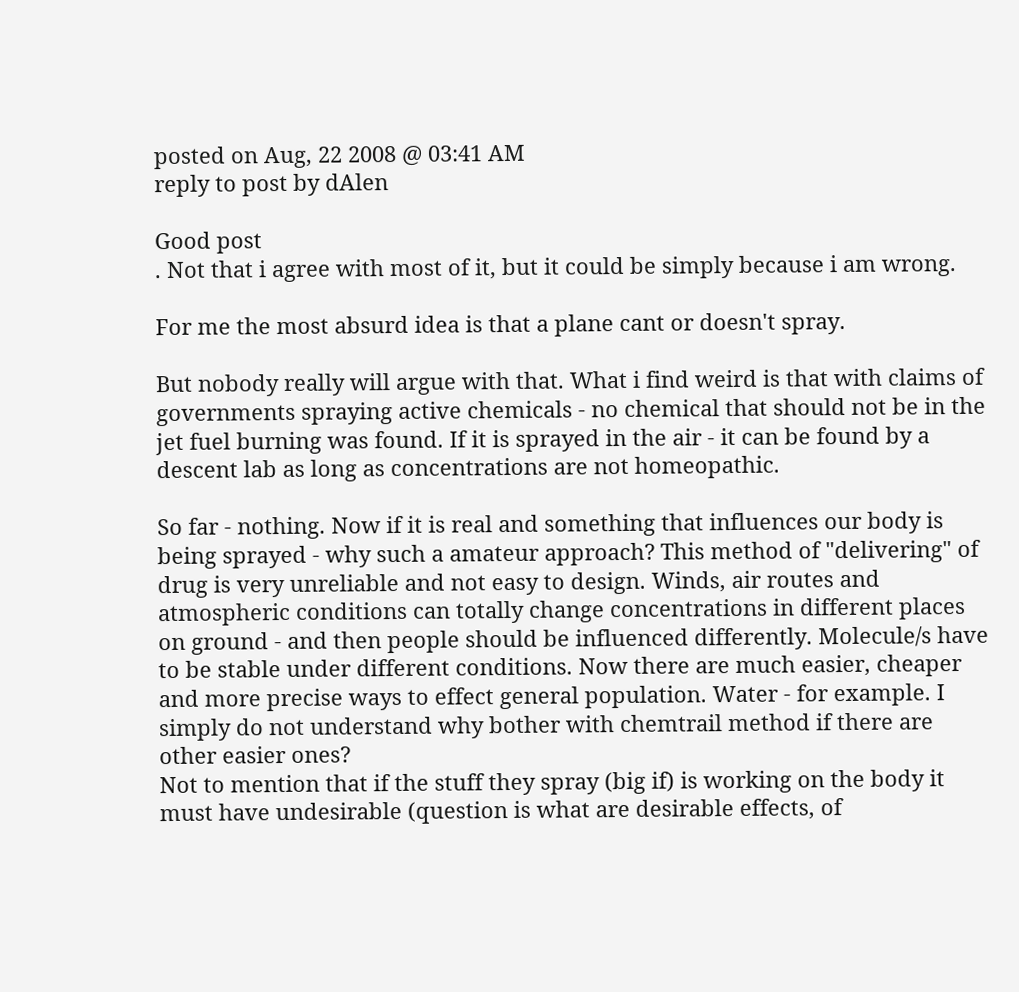posted on Aug, 22 2008 @ 03:41 AM
reply to post by dAlen

Good post
. Not that i agree with most of it, but it could be simply because i am wrong.

For me the most absurd idea is that a plane cant or doesn't spray.

But nobody really will argue with that. What i find weird is that with claims of governments spraying active chemicals - no chemical that should not be in the jet fuel burning was found. If it is sprayed in the air - it can be found by a descent lab as long as concentrations are not homeopathic.

So far - nothing. Now if it is real and something that influences our body is being sprayed - why such a amateur approach? This method of "delivering" of drug is very unreliable and not easy to design. Winds, air routes and atmospheric conditions can totally change concentrations in different places on ground - and then people should be influenced differently. Molecule/s have to be stable under different conditions. Now there are much easier, cheaper and more precise ways to effect general population. Water - for example. I simply do not understand why bother with chemtrail method if there are other easier ones?
Not to mention that if the stuff they spray (big if) is working on the body it must have undesirable (question is what are desirable effects, of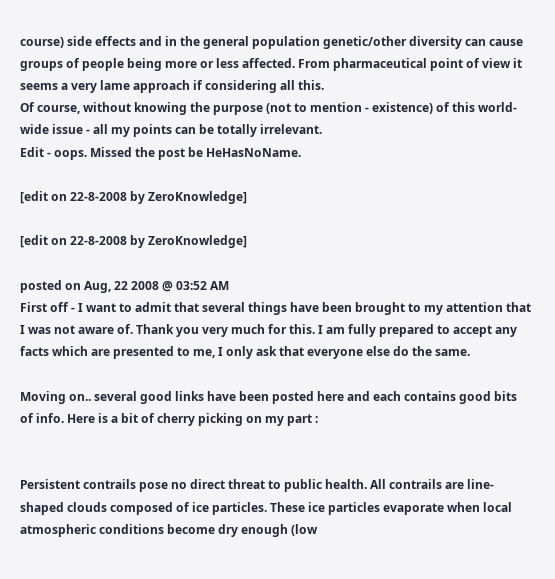course) side effects and in the general population genetic/other diversity can cause groups of people being more or less affected. From pharmaceutical point of view it seems a very lame approach if considering all this.
Of course, without knowing the purpose (not to mention - existence) of this world-wide issue - all my points can be totally irrelevant.
Edit - oops. Missed the post be HeHasNoName.

[edit on 22-8-2008 by ZeroKnowledge]

[edit on 22-8-2008 by ZeroKnowledge]

posted on Aug, 22 2008 @ 03:52 AM
First off - I want to admit that several things have been brought to my attention that I was not aware of. Thank you very much for this. I am fully prepared to accept any facts which are presented to me, I only ask that everyone else do the same.

Moving on.. several good links have been posted here and each contains good bits of info. Here is a bit of cherry picking on my part :


Persistent contrails pose no direct threat to public health. All contrails are line-shaped clouds composed of ice particles. These ice particles evaporate when local atmospheric conditions become dry enough (low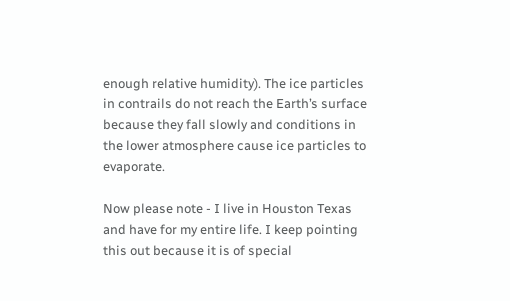enough relative humidity). The ice particles in contrails do not reach the Earth’s surface because they fall slowly and conditions in the lower atmosphere cause ice particles to evaporate.

Now please note - I live in Houston Texas and have for my entire life. I keep pointing this out because it is of special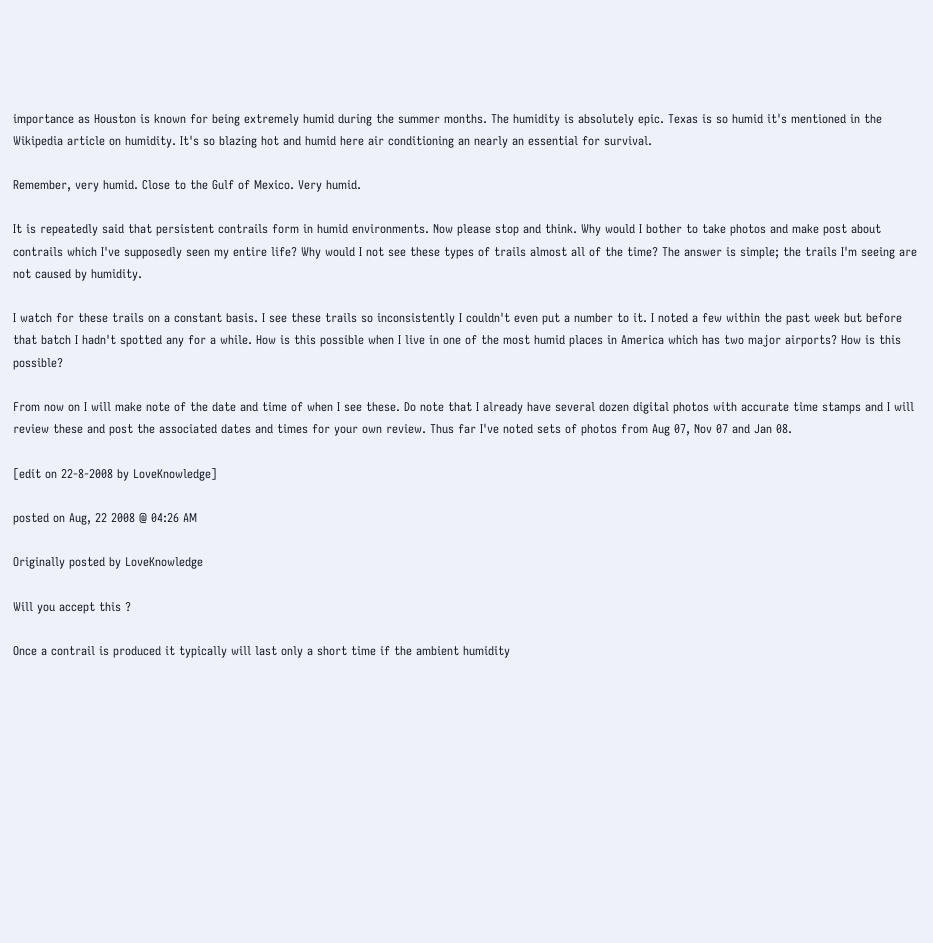importance as Houston is known for being extremely humid during the summer months. The humidity is absolutely epic. Texas is so humid it's mentioned in the Wikipedia article on humidity. It's so blazing hot and humid here air conditioning an nearly an essential for survival.

Remember, very humid. Close to the Gulf of Mexico. Very humid.

It is repeatedly said that persistent contrails form in humid environments. Now please stop and think. Why would I bother to take photos and make post about contrails which I've supposedly seen my entire life? Why would I not see these types of trails almost all of the time? The answer is simple; the trails I'm seeing are not caused by humidity.

I watch for these trails on a constant basis. I see these trails so inconsistently I couldn't even put a number to it. I noted a few within the past week but before that batch I hadn't spotted any for a while. How is this possible when I live in one of the most humid places in America which has two major airports? How is this possible?

From now on I will make note of the date and time of when I see these. Do note that I already have several dozen digital photos with accurate time stamps and I will review these and post the associated dates and times for your own review. Thus far I've noted sets of photos from Aug 07, Nov 07 and Jan 08.

[edit on 22-8-2008 by LoveKnowledge]

posted on Aug, 22 2008 @ 04:26 AM

Originally posted by LoveKnowledge

Will you accept this ?

Once a contrail is produced it typically will last only a short time if the ambient humidity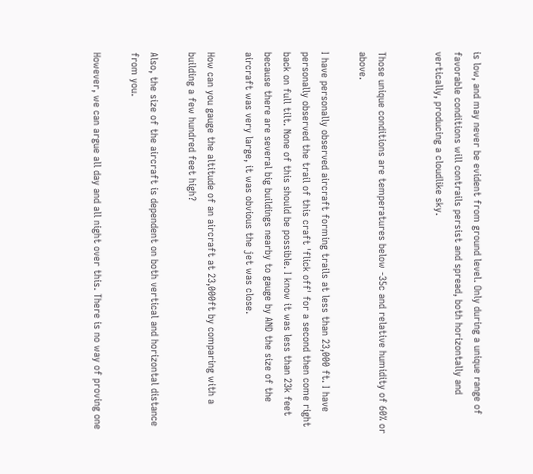is low, and may never be evident from ground level. Only during a unique range of favorable conditions will contrails persist and spread, both horizontally and vertically, producing a cloudlike sky.


Those unique conditions are temperatures below -35c and relative humidity of 60% or above.

I have personally observed aircraft forming trails at less than 23,000 ft. I have personally observed the trail of this craft 'flick off' for a second then come right back on full tilt. None of this should be possible. I know it was less than 23k feet because there are several big buildings nearby to gauge by AND the size of the aircraft was very large, it was obvious the jet was close.

How can you gauge the altitude of an aircraft at 23,000ft by comparing with a building a few hundred feet high?

Also, the size of the aircraft is dependent on both vertical and horizontal distance from you.

However, we can argue all day and all night over this. There is no way of proving one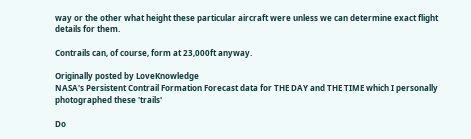way or the other what height these particular aircraft were unless we can determine exact flight details for them.

Contrails can, of course, form at 23,000ft anyway.

Originally posted by LoveKnowledge
NASA's Persistent Contrail Formation Forecast data for THE DAY and THE TIME which I personally photographed these 'trails'

Do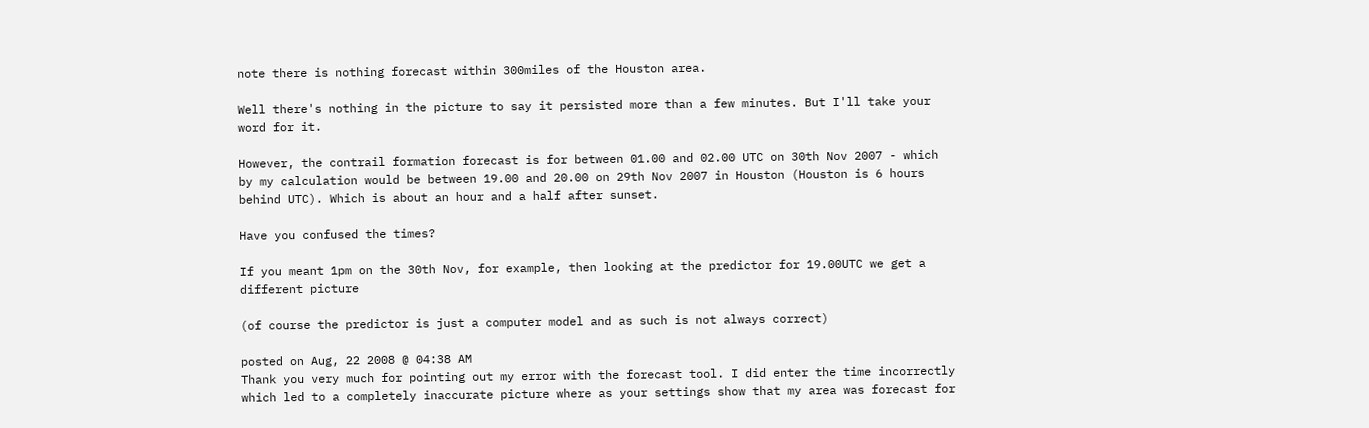note there is nothing forecast within 300miles of the Houston area.

Well there's nothing in the picture to say it persisted more than a few minutes. But I'll take your word for it.

However, the contrail formation forecast is for between 01.00 and 02.00 UTC on 30th Nov 2007 - which by my calculation would be between 19.00 and 20.00 on 29th Nov 2007 in Houston (Houston is 6 hours behind UTC). Which is about an hour and a half after sunset.

Have you confused the times?

If you meant 1pm on the 30th Nov, for example, then looking at the predictor for 19.00UTC we get a different picture

(of course the predictor is just a computer model and as such is not always correct)

posted on Aug, 22 2008 @ 04:38 AM
Thank you very much for pointing out my error with the forecast tool. I did enter the time incorrectly which led to a completely inaccurate picture where as your settings show that my area was forecast for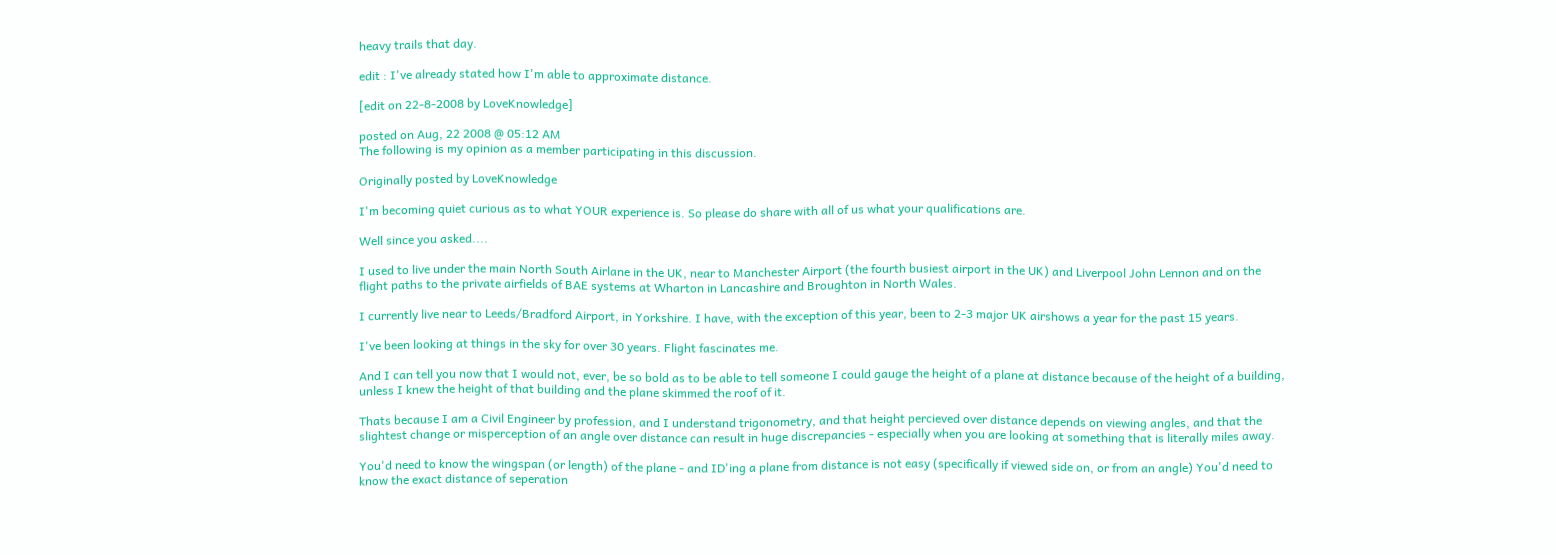heavy trails that day.

edit : I've already stated how I'm able to approximate distance.

[edit on 22-8-2008 by LoveKnowledge]

posted on Aug, 22 2008 @ 05:12 AM
The following is my opinion as a member participating in this discussion.

Originally posted by LoveKnowledge

I'm becoming quiet curious as to what YOUR experience is. So please do share with all of us what your qualifications are.

Well since you asked....

I used to live under the main North South Airlane in the UK, near to Manchester Airport (the fourth busiest airport in the UK) and Liverpool John Lennon and on the flight paths to the private airfields of BAE systems at Wharton in Lancashire and Broughton in North Wales.

I currently live near to Leeds/Bradford Airport, in Yorkshire. I have, with the exception of this year, been to 2-3 major UK airshows a year for the past 15 years.

I've been looking at things in the sky for over 30 years. Flight fascinates me.

And I can tell you now that I would not, ever, be so bold as to be able to tell someone I could gauge the height of a plane at distance because of the height of a building, unless I knew the height of that building and the plane skimmed the roof of it.

Thats because I am a Civil Engineer by profession, and I understand trigonometry, and that height percieved over distance depends on viewing angles, and that the slightest change or misperception of an angle over distance can result in huge discrepancies - especially when you are looking at something that is literally miles away.

You'd need to know the wingspan (or length) of the plane - and ID'ing a plane from distance is not easy (specifically if viewed side on, or from an angle) You'd need to know the exact distance of seperation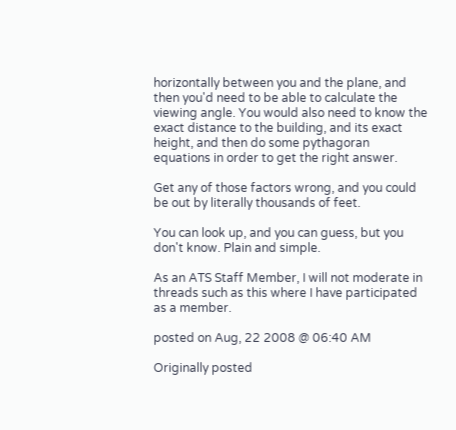horizontally between you and the plane, and then you'd need to be able to calculate the viewing angle. You would also need to know the exact distance to the building, and its exact height, and then do some pythagoran equations in order to get the right answer.

Get any of those factors wrong, and you could be out by literally thousands of feet.

You can look up, and you can guess, but you don't know. Plain and simple.

As an ATS Staff Member, I will not moderate in threads such as this where I have participated as a member.

posted on Aug, 22 2008 @ 06:40 AM

Originally posted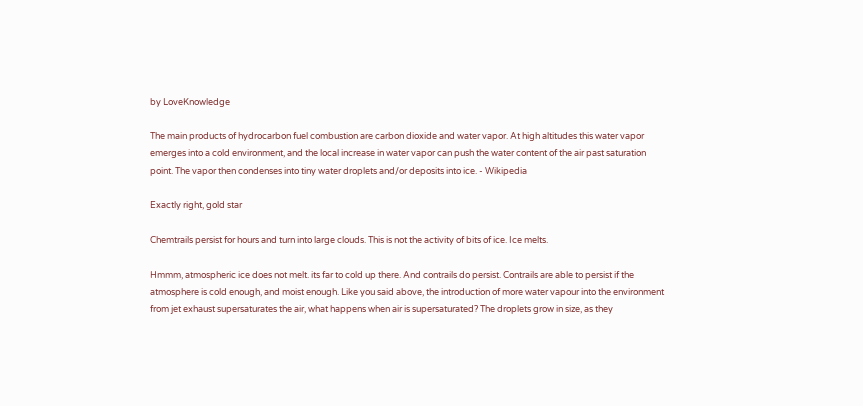by LoveKnowledge

The main products of hydrocarbon fuel combustion are carbon dioxide and water vapor. At high altitudes this water vapor emerges into a cold environment, and the local increase in water vapor can push the water content of the air past saturation point. The vapor then condenses into tiny water droplets and/or deposits into ice. - Wikipedia

Exactly right, gold star

Chemtrails persist for hours and turn into large clouds. This is not the activity of bits of ice. Ice melts.

Hmmm, atmospheric ice does not melt. its far to cold up there. And contrails do persist. Contrails are able to persist if the atmosphere is cold enough, and moist enough. Like you said above, the introduction of more water vapour into the environment from jet exhaust supersaturates the air, what happens when air is supersaturated? The droplets grow in size, as they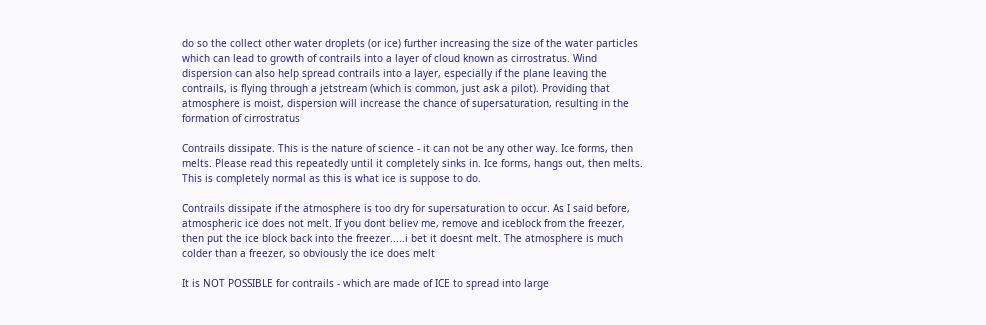do so the collect other water droplets (or ice) further increasing the size of the water particles which can lead to growth of contrails into a layer of cloud known as cirrostratus. Wind dispersion can also help spread contrails into a layer, especially if the plane leaving the contrails, is flying through a jetstream (which is common, just ask a pilot). Providing that atmosphere is moist, dispersion will increase the chance of supersaturation, resulting in the formation of cirrostratus

Contrails dissipate. This is the nature of science - it can not be any other way. Ice forms, then melts. Please read this repeatedly until it completely sinks in. Ice forms, hangs out, then melts. This is completely normal as this is what ice is suppose to do.

Contrails dissipate if the atmosphere is too dry for supersaturation to occur. As I said before, atmospheric ice does not melt. If you dont believ me, remove and iceblock from the freezer, then put the ice block back into the freezer.....i bet it doesnt melt. The atmosphere is much colder than a freezer, so obviously the ice does melt

It is NOT POSSIBLE for contrails - which are made of ICE to spread into large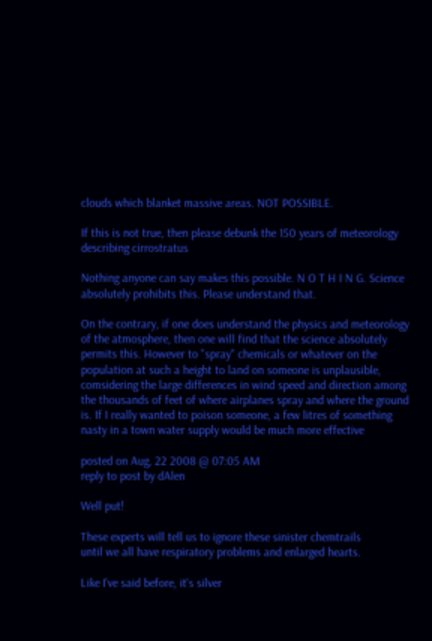clouds which blanket massive areas. NOT POSSIBLE.

If this is not true, then please debunk the 150 years of meteorology describing cirrostratus

Nothing anyone can say makes this possible. N O T H I N G. Science absolutely prohibits this. Please understand that.

On the contrary, if one does understand the physics and meteorology of the atmosphere, then one will find that the science absolutely permits this. However to "spray" chemicals or whatever on the population at such a height to land on someone is unplausible, comsidering the large differences in wind speed and direction among the thousands of feet of where airplanes spray and where the ground is. If I really wanted to poison someone, a few litres of something nasty in a town water supply would be much more effective

posted on Aug, 22 2008 @ 07:05 AM
reply to post by dAlen

Well put!

These experts will tell us to ignore these sinister chemtrails
until we all have respiratory problems and enlarged hearts.

Like I've said before, it's silver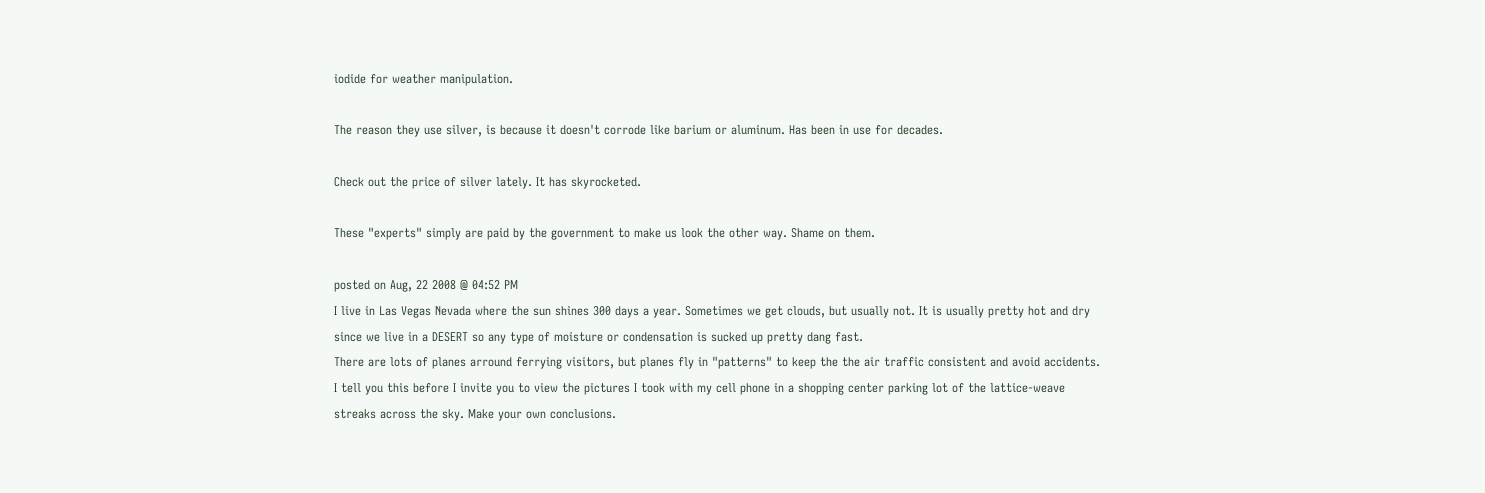iodide for weather manipulation.

The reason they use silver, is because it doesn't corrode like barium or aluminum. Has been in use for decades.

Check out the price of silver lately. It has skyrocketed.

These "experts" simply are paid by the government to make us look the other way. Shame on them.

posted on Aug, 22 2008 @ 04:52 PM
I live in Las Vegas Nevada where the sun shines 300 days a year. Sometimes we get clouds, but usually not. It is usually pretty hot and dry since we live in a DESERT so any type of moisture or condensation is sucked up pretty dang fast.
There are lots of planes arround ferrying visitors, but planes fly in "patterns" to keep the the air traffic consistent and avoid accidents.
I tell you this before I invite you to view the pictures I took with my cell phone in a shopping center parking lot of the lattice-weave streaks across the sky. Make your own conclusions.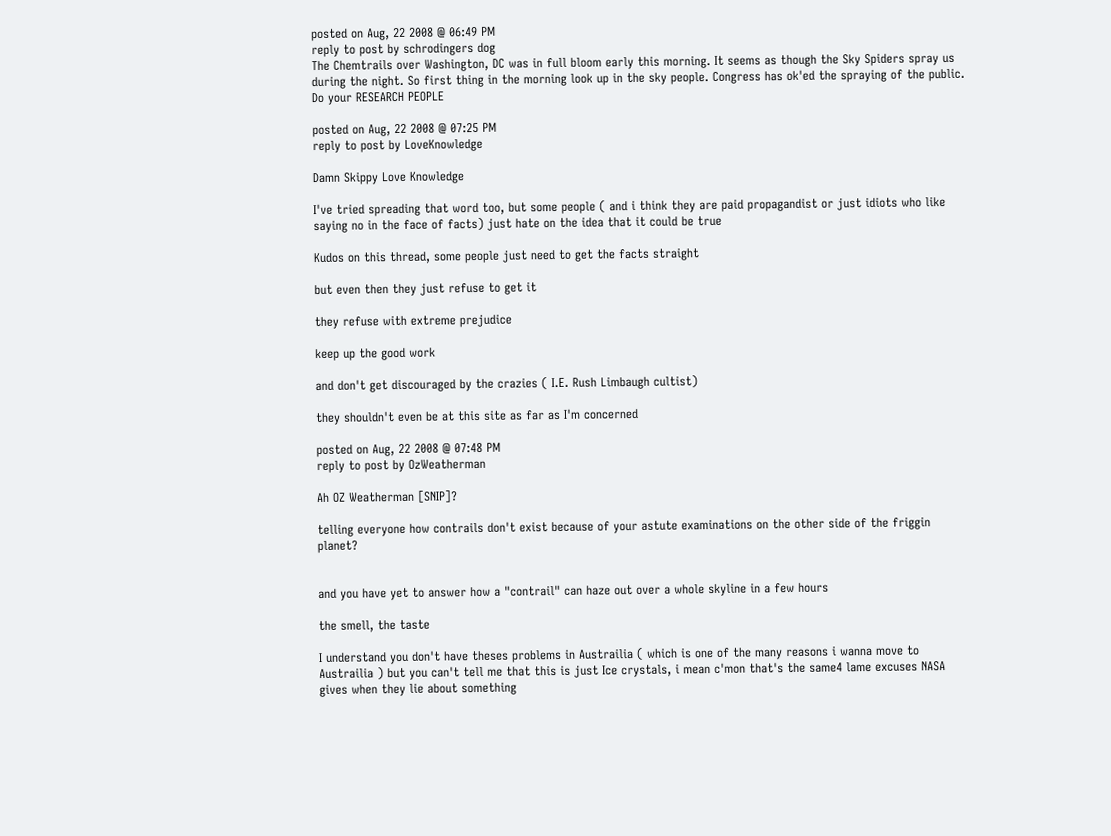posted on Aug, 22 2008 @ 06:49 PM
reply to post by schrodingers dog
The Chemtrails over Washington, DC was in full bloom early this morning. It seems as though the Sky Spiders spray us during the night. So first thing in the morning look up in the sky people. Congress has ok'ed the spraying of the public. Do your RESEARCH PEOPLE

posted on Aug, 22 2008 @ 07:25 PM
reply to post by LoveKnowledge

Damn Skippy Love Knowledge

I've tried spreading that word too, but some people ( and i think they are paid propagandist or just idiots who like saying no in the face of facts) just hate on the idea that it could be true

Kudos on this thread, some people just need to get the facts straight

but even then they just refuse to get it

they refuse with extreme prejudice

keep up the good work

and don't get discouraged by the crazies ( I.E. Rush Limbaugh cultist)

they shouldn't even be at this site as far as I'm concerned

posted on Aug, 22 2008 @ 07:48 PM
reply to post by OzWeatherman

Ah OZ Weatherman [SNIP]?

telling everyone how contrails don't exist because of your astute examinations on the other side of the friggin planet?


and you have yet to answer how a "contrail" can haze out over a whole skyline in a few hours

the smell, the taste

I understand you don't have theses problems in Austrailia ( which is one of the many reasons i wanna move to Austrailia ) but you can't tell me that this is just Ice crystals, i mean c'mon that's the same4 lame excuses NASA gives when they lie about something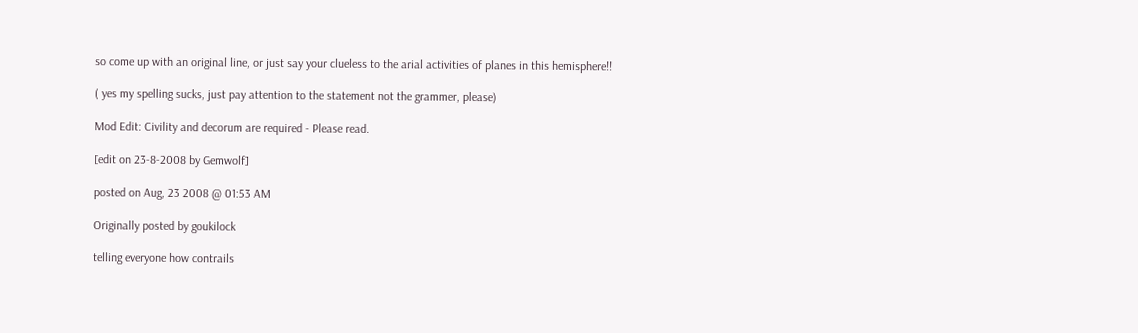so come up with an original line, or just say your clueless to the arial activities of planes in this hemisphere!!

( yes my spelling sucks, just pay attention to the statement not the grammer, please)

Mod Edit: Civility and decorum are required - Please read.

[edit on 23-8-2008 by Gemwolf]

posted on Aug, 23 2008 @ 01:53 AM

Originally posted by goukilock

telling everyone how contrails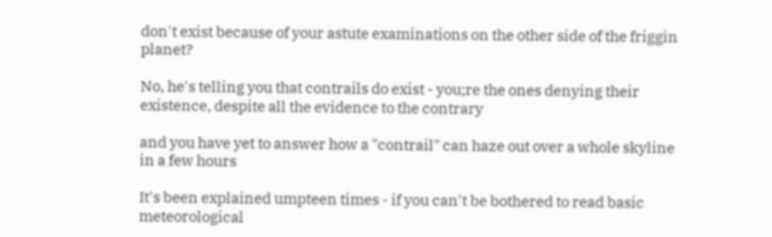don't exist because of your astute examinations on the other side of the friggin planet?

No, he's telling you that contrails do exist - you;re the ones denying their existence, despite all the evidence to the contrary

and you have yet to answer how a "contrail" can haze out over a whole skyline in a few hours

It's been explained umpteen times - if you can't be bothered to read basic meteorological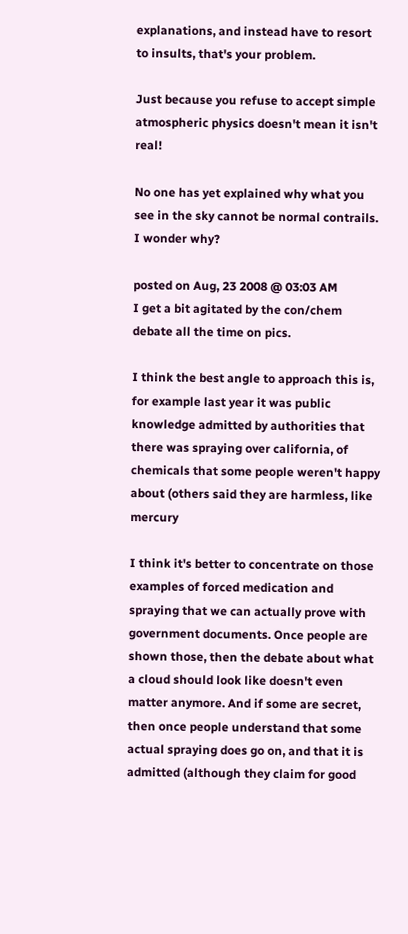explanations, and instead have to resort to insults, that's your problem.

Just because you refuse to accept simple atmospheric physics doesn't mean it isn't real!

No one has yet explained why what you see in the sky cannot be normal contrails. I wonder why?

posted on Aug, 23 2008 @ 03:03 AM
I get a bit agitated by the con/chem debate all the time on pics.

I think the best angle to approach this is, for example last year it was public knowledge admitted by authorities that there was spraying over california, of chemicals that some people weren't happy about (others said they are harmless, like mercury

I think it's better to concentrate on those examples of forced medication and spraying that we can actually prove with government documents. Once people are shown those, then the debate about what a cloud should look like doesn't even matter anymore. And if some are secret, then once people understand that some actual spraying does go on, and that it is admitted (although they claim for good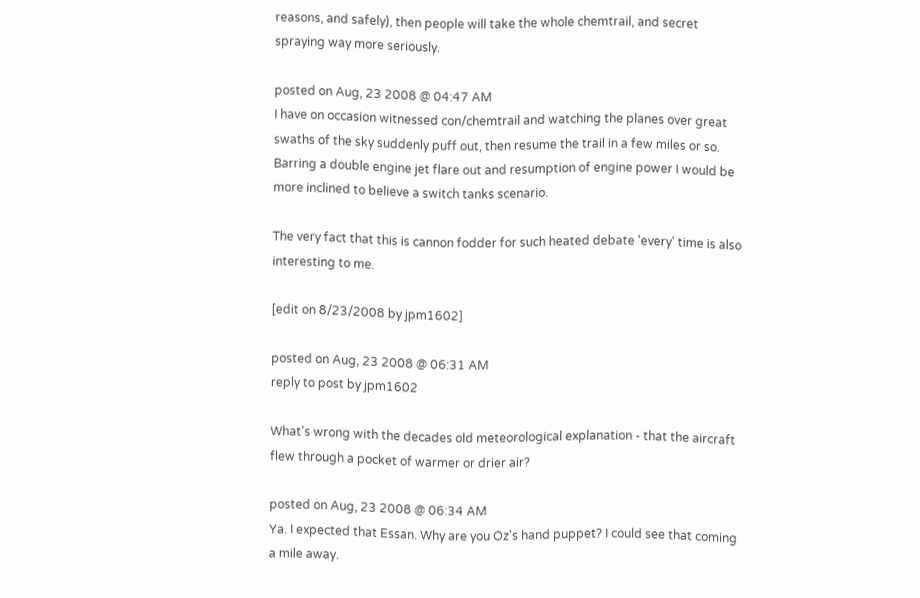reasons, and safely), then people will take the whole chemtrail, and secret spraying way more seriously.

posted on Aug, 23 2008 @ 04:47 AM
I have on occasion witnessed con/chemtrail and watching the planes over great swaths of the sky suddenly puff out, then resume the trail in a few miles or so. Barring a double engine jet flare out and resumption of engine power I would be more inclined to believe a switch tanks scenario.

The very fact that this is cannon fodder for such heated debate 'every' time is also interesting to me.

[edit on 8/23/2008 by jpm1602]

posted on Aug, 23 2008 @ 06:31 AM
reply to post by jpm1602

What's wrong with the decades old meteorological explanation - that the aircraft flew through a pocket of warmer or drier air?

posted on Aug, 23 2008 @ 06:34 AM
Ya. I expected that Essan. Why are you Oz's hand puppet? I could see that coming a mile away.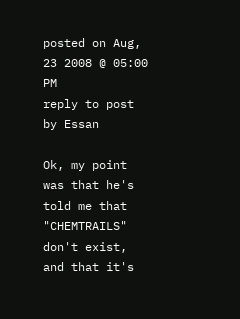posted on Aug, 23 2008 @ 05:00 PM
reply to post by Essan

Ok, my point was that he's told me that "CHEMTRAILS" don't exist, and that it's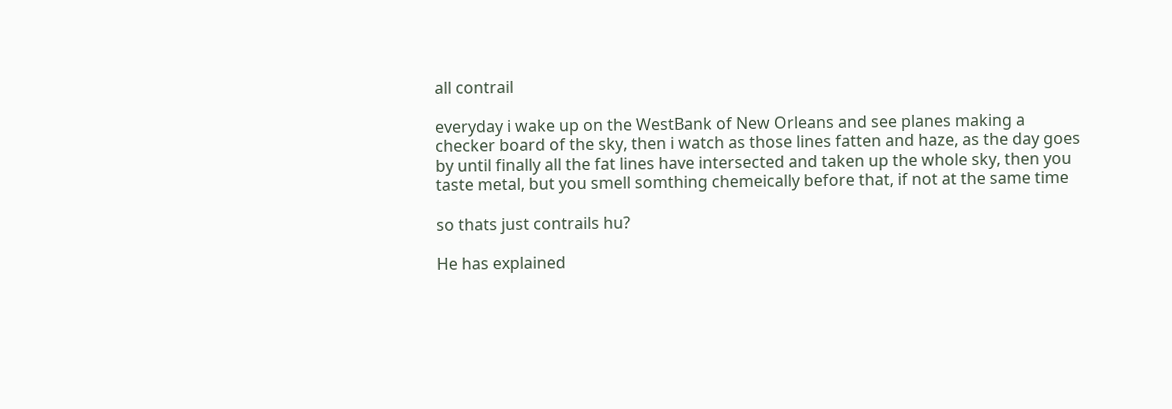all contrail

everyday i wake up on the WestBank of New Orleans and see planes making a checker board of the sky, then i watch as those lines fatten and haze, as the day goes by until finally all the fat lines have intersected and taken up the whole sky, then you taste metal, but you smell somthing chemeically before that, if not at the same time

so thats just contrails hu?

He has explained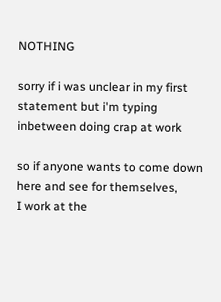NOTHING

sorry if i was unclear in my first statement but i'm typing inbetween doing crap at work

so if anyone wants to come down here and see for themselves,
I work at the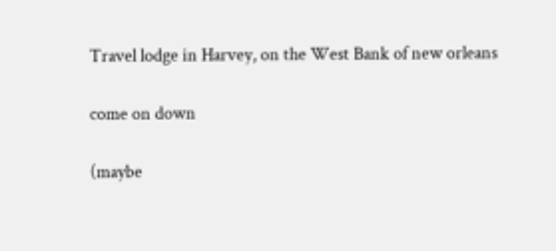Travel lodge in Harvey, on the West Bank of new orleans

come on down

(maybe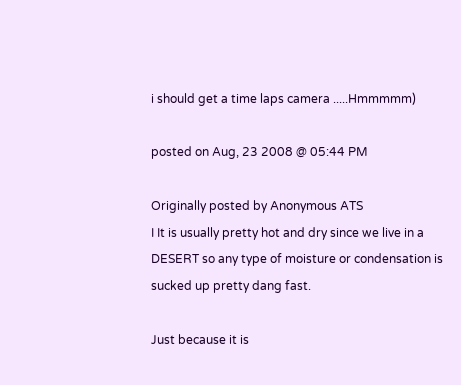i should get a time laps camera .....Hmmmmm)

posted on Aug, 23 2008 @ 05:44 PM

Originally posted by Anonymous ATS
I It is usually pretty hot and dry since we live in a DESERT so any type of moisture or condensation is sucked up pretty dang fast.

Just because it is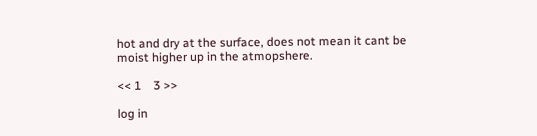hot and dry at the surface, does not mean it cant be moist higher up in the atmopshere.

<< 1    3 >>

log in